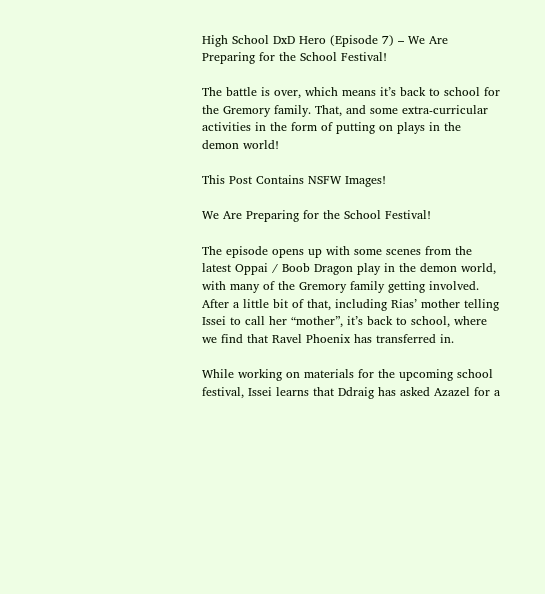High School DxD Hero (Episode 7) – We Are Preparing for the School Festival!

The battle is over, which means it’s back to school for the Gremory family. That, and some extra-curricular activities in the form of putting on plays in the demon world!

This Post Contains NSFW Images!

We Are Preparing for the School Festival!

The episode opens up with some scenes from the latest Oppai / Boob Dragon play in the demon world, with many of the Gremory family getting involved. After a little bit of that, including Rias’ mother telling Issei to call her “mother”, it’s back to school, where we find that Ravel Phoenix has transferred in.

While working on materials for the upcoming school festival, Issei learns that Ddraig has asked Azazel for a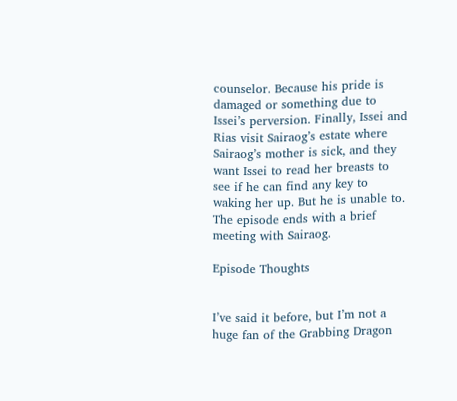counselor. Because his pride is damaged or something due to Issei’s perversion. Finally, Issei and Rias visit Sairaog’s estate where Sairaog’s mother is sick, and they want Issei to read her breasts to see if he can find any key to waking her up. But he is unable to. The episode ends with a brief meeting with Sairaog.

Episode Thoughts


I’ve said it before, but I’m not a huge fan of the Grabbing Dragon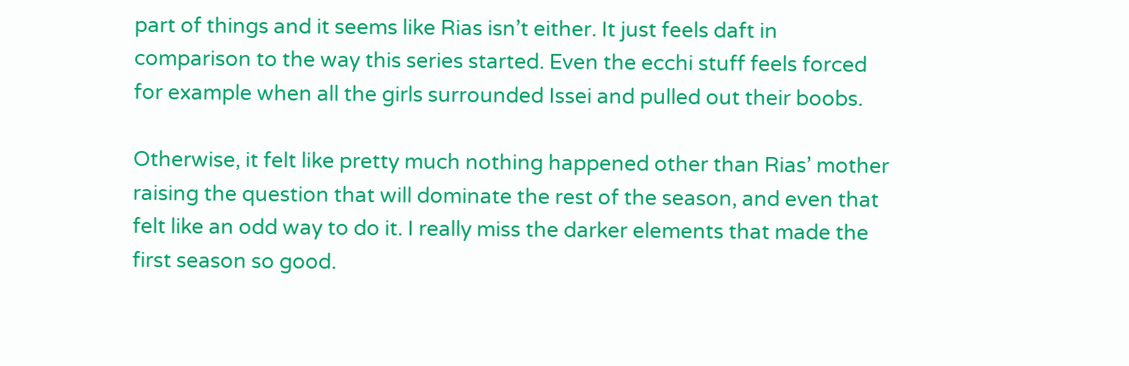part of things and it seems like Rias isn’t either. It just feels daft in comparison to the way this series started. Even the ecchi stuff feels forced for example when all the girls surrounded Issei and pulled out their boobs.

Otherwise, it felt like pretty much nothing happened other than Rias’ mother raising the question that will dominate the rest of the season, and even that felt like an odd way to do it. I really miss the darker elements that made the first season so good.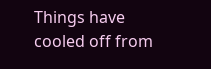Things have cooled off from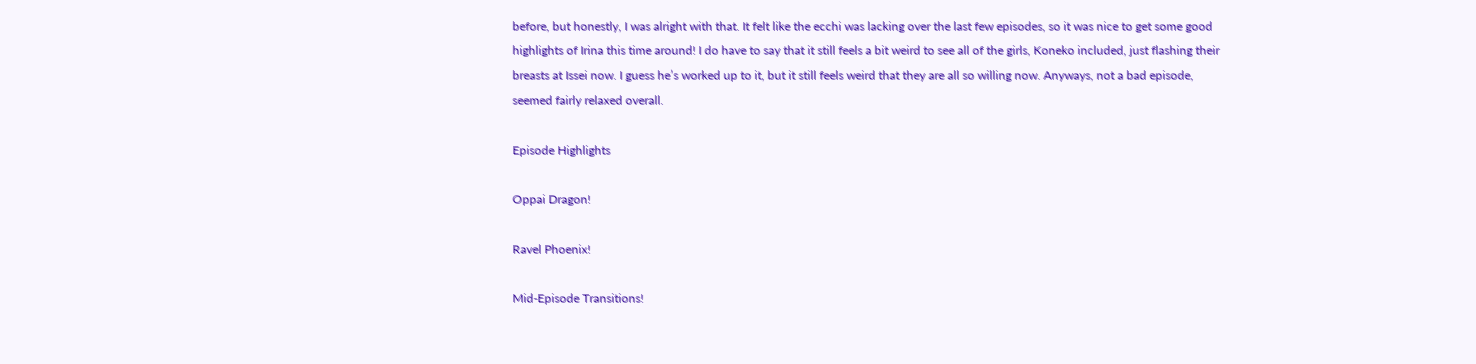before, but honestly, I was alright with that. It felt like the ecchi was lacking over the last few episodes, so it was nice to get some good highlights of Irina this time around! I do have to say that it still feels a bit weird to see all of the girls, Koneko included, just flashing their breasts at Issei now. I guess he’s worked up to it, but it still feels weird that they are all so willing now. Anyways, not a bad episode, seemed fairly relaxed overall.

Episode Highlights

Oppai Dragon!

Ravel Phoenix!

Mid-Episode Transitions!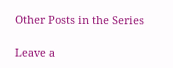Other Posts in the Series

Leave a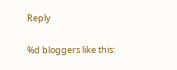Reply

%d bloggers like this: